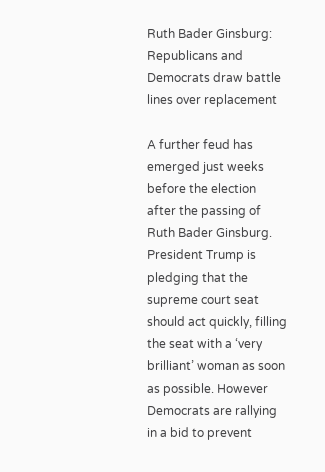Ruth Bader Ginsburg: Republicans and Democrats draw battle lines over replacement

A further feud has emerged just weeks before the election after the passing of Ruth Bader Ginsburg. President Trump is pledging that the supreme court seat should act quickly, filling the seat with a ‘very brilliant’ woman as soon as possible. However Democrats are rallying in a bid to prevent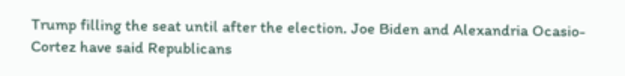Trump filling the seat until after the election. Joe Biden and Alexandria Ocasio-Cortez have said Republicans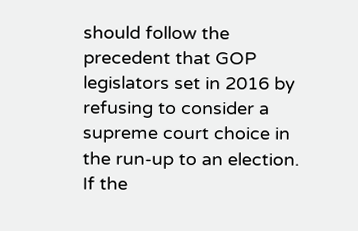should follow the precedent that GOP legislators set in 2016 by refusing to consider a supreme court choice in the run-up to an election. If the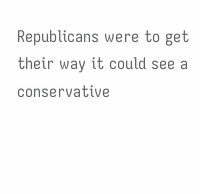Republicans were to get their way it could see a conservative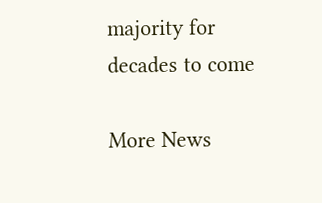majority for decades to come

More News